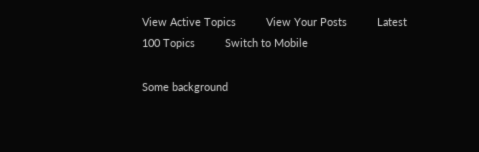View Active Topics          View Your Posts          Latest 100 Topics          Switch to Mobile

Some background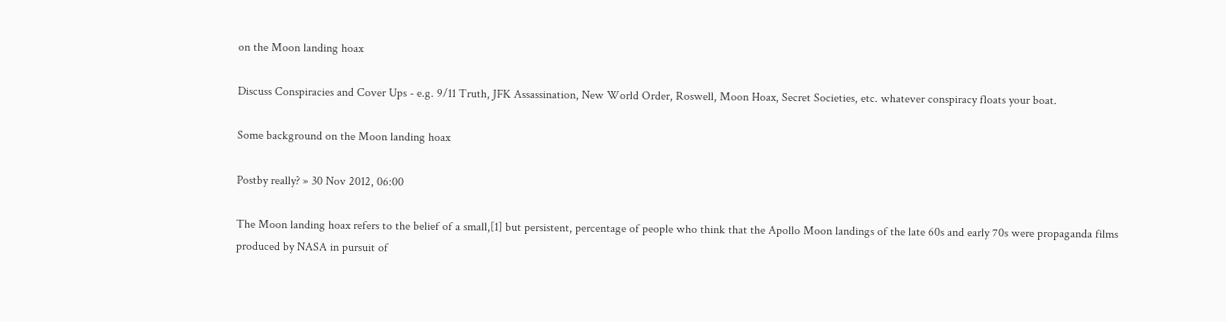on the Moon landing hoax

Discuss Conspiracies and Cover Ups - e.g. 9/11 Truth, JFK Assassination, New World Order, Roswell, Moon Hoax, Secret Societies, etc. whatever conspiracy floats your boat.

Some background on the Moon landing hoax

Postby really? » 30 Nov 2012, 06:00

The Moon landing hoax refers to the belief of a small,[1] but persistent, percentage of people who think that the Apollo Moon landings of the late 60s and early 70s were propaganda films produced by NASA in pursuit of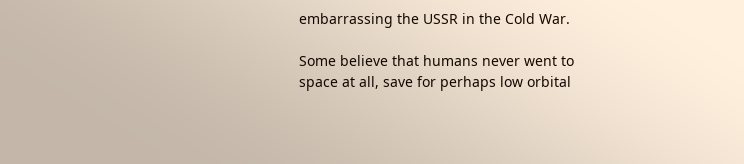embarrassing the USSR in the Cold War.

Some believe that humans never went to space at all, save for perhaps low orbital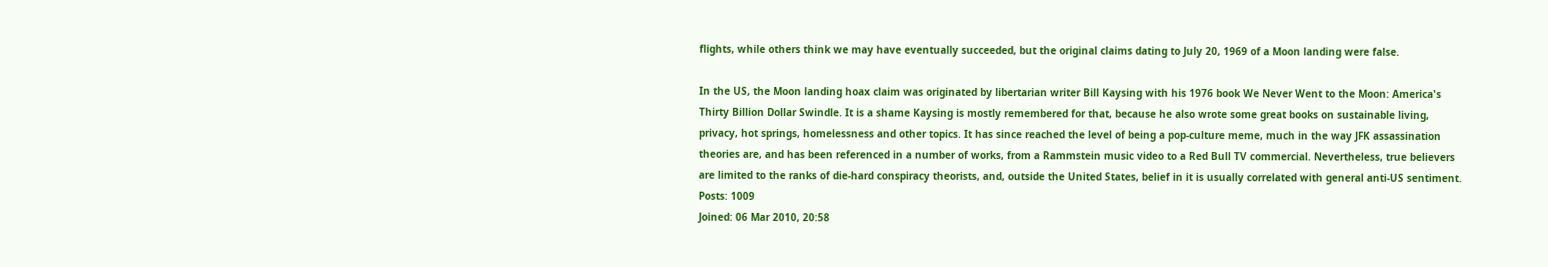flights, while others think we may have eventually succeeded, but the original claims dating to July 20, 1969 of a Moon landing were false.

In the US, the Moon landing hoax claim was originated by libertarian writer Bill Kaysing with his 1976 book We Never Went to the Moon: America's Thirty Billion Dollar Swindle. It is a shame Kaysing is mostly remembered for that, because he also wrote some great books on sustainable living, privacy, hot springs, homelessness and other topics. It has since reached the level of being a pop-culture meme, much in the way JFK assassination theories are, and has been referenced in a number of works, from a Rammstein music video to a Red Bull TV commercial. Nevertheless, true believers are limited to the ranks of die-hard conspiracy theorists, and, outside the United States, belief in it is usually correlated with general anti-US sentiment.
Posts: 1009
Joined: 06 Mar 2010, 20:58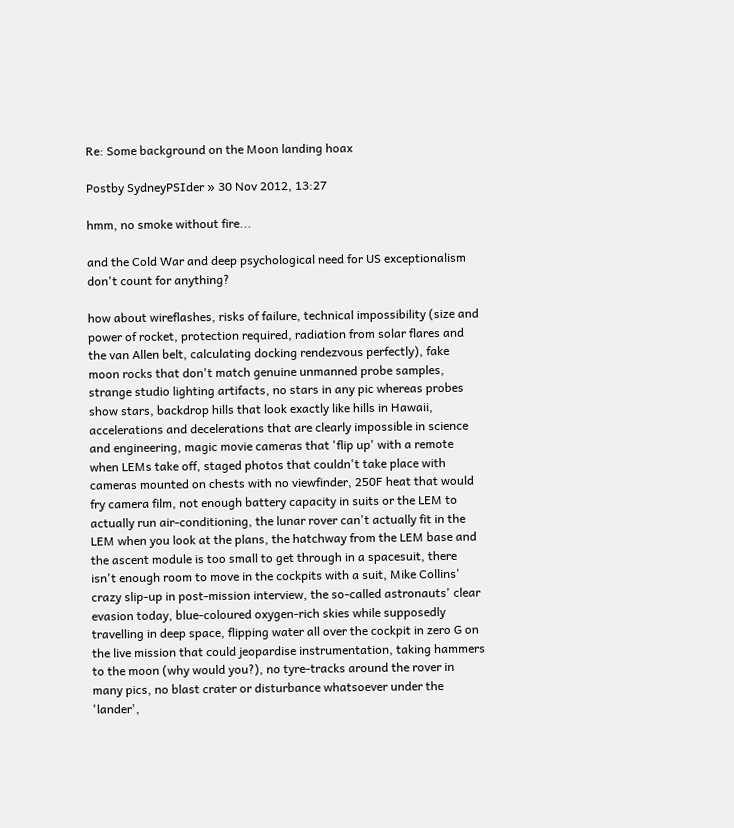Re: Some background on the Moon landing hoax

Postby SydneyPSIder » 30 Nov 2012, 13:27

hmm, no smoke without fire...

and the Cold War and deep psychological need for US exceptionalism don't count for anything?

how about wireflashes, risks of failure, technical impossibility (size and power of rocket, protection required, radiation from solar flares and the van Allen belt, calculating docking rendezvous perfectly), fake moon rocks that don't match genuine unmanned probe samples, strange studio lighting artifacts, no stars in any pic whereas probes show stars, backdrop hills that look exactly like hills in Hawaii, accelerations and decelerations that are clearly impossible in science and engineering, magic movie cameras that 'flip up' with a remote when LEMs take off, staged photos that couldn't take place with cameras mounted on chests with no viewfinder, 250F heat that would fry camera film, not enough battery capacity in suits or the LEM to actually run air-conditioning, the lunar rover can't actually fit in the LEM when you look at the plans, the hatchway from the LEM base and the ascent module is too small to get through in a spacesuit, there isn't enough room to move in the cockpits with a suit, Mike Collins' crazy slip-up in post-mission interview, the so-called astronauts' clear evasion today, blue-coloured oxygen-rich skies while supposedly travelling in deep space, flipping water all over the cockpit in zero G on the live mission that could jeopardise instrumentation, taking hammers to the moon (why would you?), no tyre-tracks around the rover in many pics, no blast crater or disturbance whatsoever under the 'lander',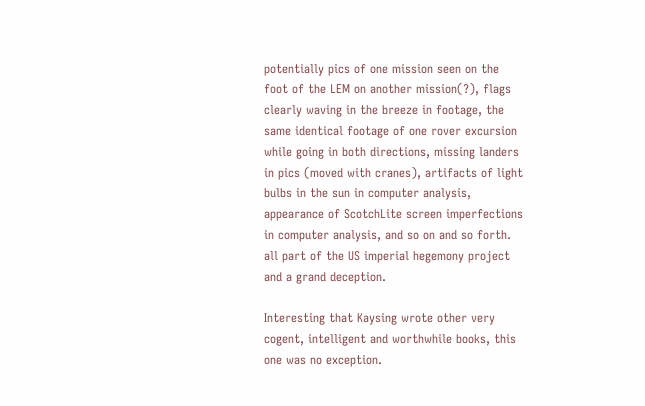potentially pics of one mission seen on the foot of the LEM on another mission(?), flags clearly waving in the breeze in footage, the same identical footage of one rover excursion while going in both directions, missing landers in pics (moved with cranes), artifacts of light bulbs in the sun in computer analysis, appearance of ScotchLite screen imperfections in computer analysis, and so on and so forth. all part of the US imperial hegemony project and a grand deception.

Interesting that Kaysing wrote other very cogent, intelligent and worthwhile books, this one was no exception.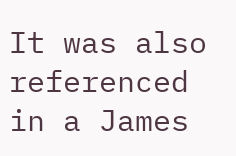It was also referenced in a James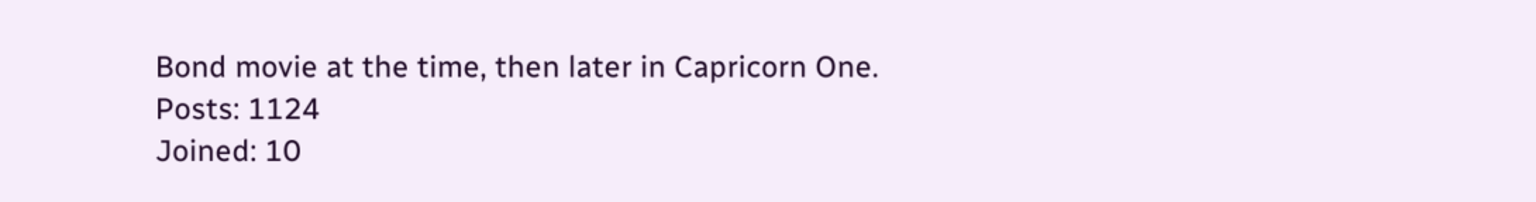Bond movie at the time, then later in Capricorn One.
Posts: 1124
Joined: 10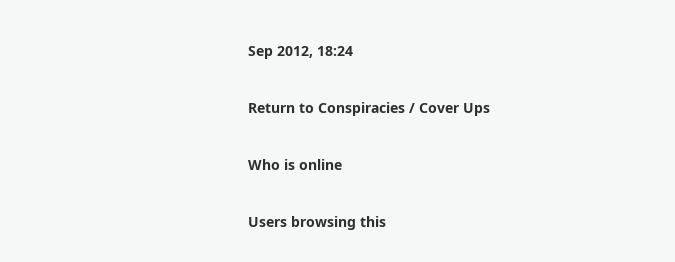Sep 2012, 18:24

Return to Conspiracies / Cover Ups

Who is online

Users browsing this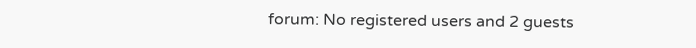forum: No registered users and 2 guests